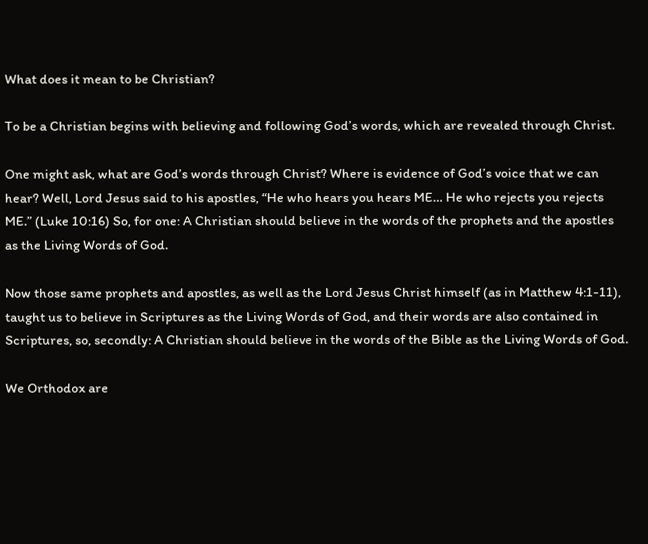What does it mean to be Christian?

To be a Christian begins with believing and following God’s words, which are revealed through Christ.

One might ask, what are God’s words through Christ? Where is evidence of God’s voice that we can hear? Well, Lord Jesus said to his apostles, “He who hears you hears ME… He who rejects you rejects ME.” (Luke 10:16) So, for one: A Christian should believe in the words of the prophets and the apostles as the Living Words of God.

Now those same prophets and apostles, as well as the Lord Jesus Christ himself (as in Matthew 4:1-11), taught us to believe in Scriptures as the Living Words of God, and their words are also contained in Scriptures, so, secondly: A Christian should believe in the words of the Bible as the Living Words of God.

We Orthodox are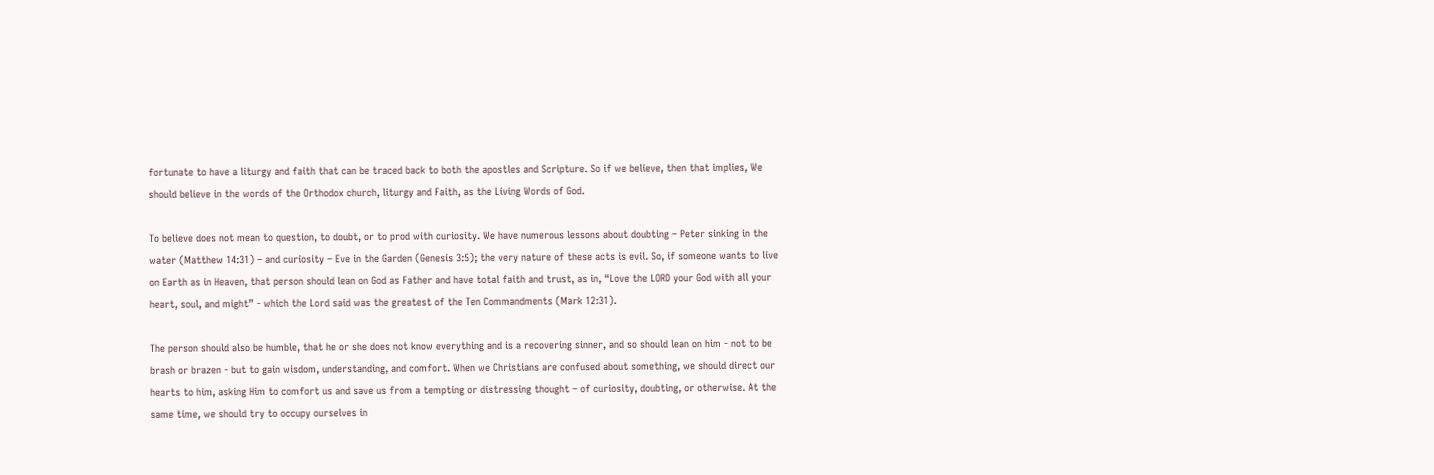fortunate to have a liturgy and faith that can be traced back to both the apostles and Scripture. So if we believe, then that implies, We should believe in the words of the Orthodox church, liturgy and Faith, as the Living Words of God.

To believe does not mean to question, to doubt, or to prod with curiosity. We have numerous lessons about doubting – Peter sinking in the water (Matthew 14:31) – and curiosity – Eve in the Garden (Genesis 3:5); the very nature of these acts is evil. So, if someone wants to live on Earth as in Heaven, that person should lean on God as Father and have total faith and trust, as in, “Love the LORD your God with all your heart, soul, and might” - which the Lord said was the greatest of the Ten Commandments (Mark 12:31).

The person should also be humble, that he or she does not know everything and is a recovering sinner, and so should lean on him - not to be brash or brazen - but to gain wisdom, understanding, and comfort. When we Christians are confused about something, we should direct our hearts to him, asking Him to comfort us and save us from a tempting or distressing thought – of curiosity, doubting, or otherwise. At the same time, we should try to occupy ourselves in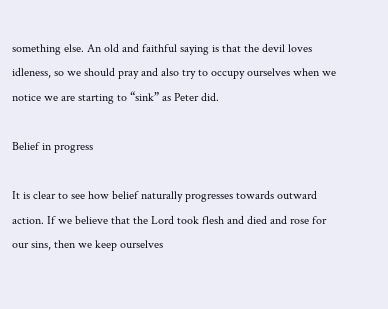something else. An old and faithful saying is that the devil loves idleness, so we should pray and also try to occupy ourselves when we notice we are starting to “sink” as Peter did.

Belief in progress

It is clear to see how belief naturally progresses towards outward action. If we believe that the Lord took flesh and died and rose for our sins, then we keep ourselves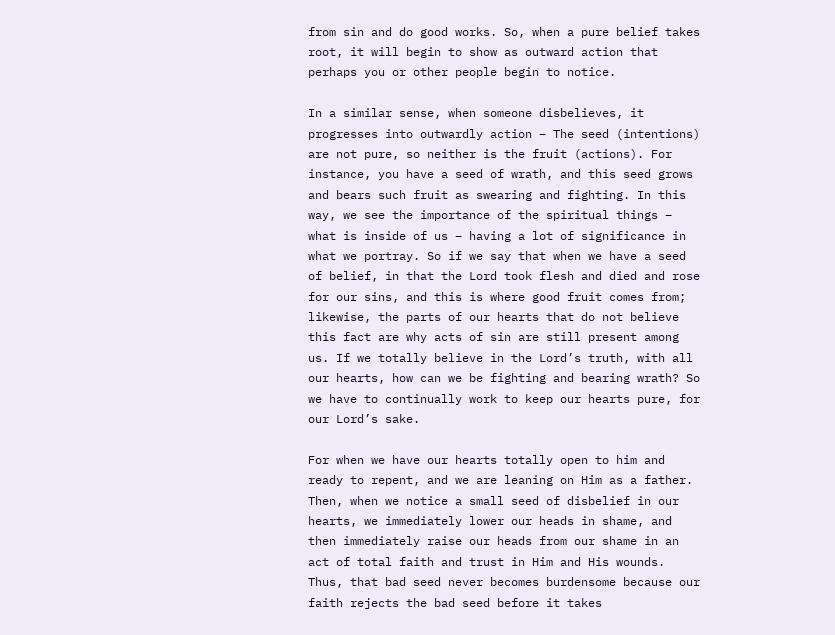from sin and do good works. So, when a pure belief takes root, it will begin to show as outward action that perhaps you or other people begin to notice.

In a similar sense, when someone disbelieves, it progresses into outwardly action – The seed (intentions) are not pure, so neither is the fruit (actions). For instance, you have a seed of wrath, and this seed grows and bears such fruit as swearing and fighting. In this way, we see the importance of the spiritual things – what is inside of us – having a lot of significance in what we portray. So if we say that when we have a seed of belief, in that the Lord took flesh and died and rose for our sins, and this is where good fruit comes from; likewise, the parts of our hearts that do not believe this fact are why acts of sin are still present among us. If we totally believe in the Lord’s truth, with all our hearts, how can we be fighting and bearing wrath? So we have to continually work to keep our hearts pure, for our Lord’s sake.

For when we have our hearts totally open to him and ready to repent, and we are leaning on Him as a father. Then, when we notice a small seed of disbelief in our hearts, we immediately lower our heads in shame, and then immediately raise our heads from our shame in an act of total faith and trust in Him and His wounds. Thus, that bad seed never becomes burdensome because our faith rejects the bad seed before it takes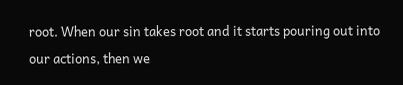root. When our sin takes root and it starts pouring out into our actions, then we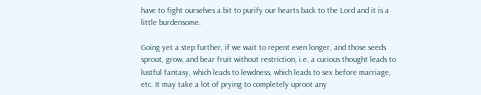have to fight ourselves a bit to purify our hearts back to the Lord and it is a little burdensome.

Going yet a step further, if we wait to repent even longer, and those seeds sprout, grow, and bear fruit without restriction, i.e. a curious thought leads to lustful fantasy, which leads to lewdness, which leads to sex before marriage, etc. It may take a lot of prying to completely uproot any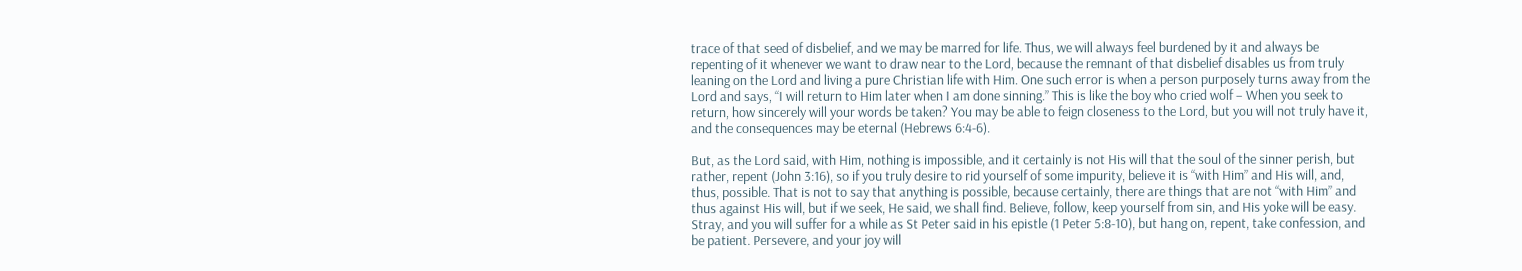trace of that seed of disbelief, and we may be marred for life. Thus, we will always feel burdened by it and always be repenting of it whenever we want to draw near to the Lord, because the remnant of that disbelief disables us from truly leaning on the Lord and living a pure Christian life with Him. One such error is when a person purposely turns away from the Lord and says, “I will return to Him later when I am done sinning.” This is like the boy who cried wolf – When you seek to return, how sincerely will your words be taken? You may be able to feign closeness to the Lord, but you will not truly have it, and the consequences may be eternal (Hebrews 6:4-6).

But, as the Lord said, with Him, nothing is impossible, and it certainly is not His will that the soul of the sinner perish, but rather, repent (John 3:16), so if you truly desire to rid yourself of some impurity, believe it is “with Him” and His will, and, thus, possible. That is not to say that anything is possible, because certainly, there are things that are not “with Him” and thus against His will, but if we seek, He said, we shall find. Believe, follow, keep yourself from sin, and His yoke will be easy. Stray, and you will suffer for a while as St Peter said in his epistle (1 Peter 5:8-10), but hang on, repent, take confession, and be patient. Persevere, and your joy will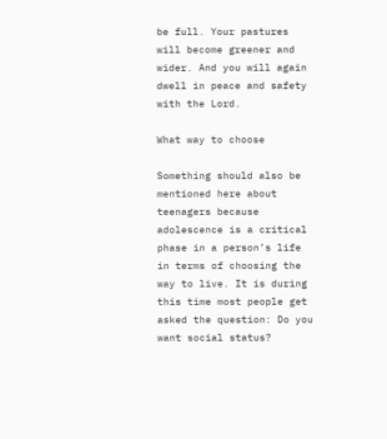be full. Your pastures will become greener and wider. And you will again dwell in peace and safety with the Lord.

What way to choose

Something should also be mentioned here about teenagers because adolescence is a critical phase in a person’s life in terms of choosing the way to live. It is during this time most people get asked the question: Do you want social status?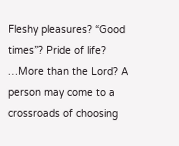Fleshy pleasures? “Good times”? Pride of life? …More than the Lord? A person may come to a crossroads of choosing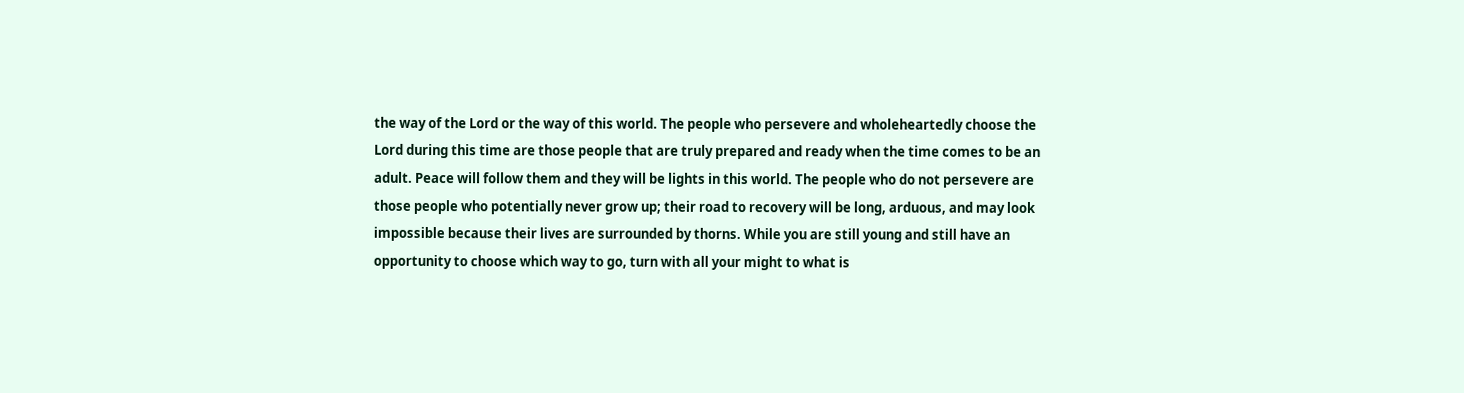the way of the Lord or the way of this world. The people who persevere and wholeheartedly choose the Lord during this time are those people that are truly prepared and ready when the time comes to be an adult. Peace will follow them and they will be lights in this world. The people who do not persevere are those people who potentially never grow up; their road to recovery will be long, arduous, and may look impossible because their lives are surrounded by thorns. While you are still young and still have an opportunity to choose which way to go, turn with all your might to what is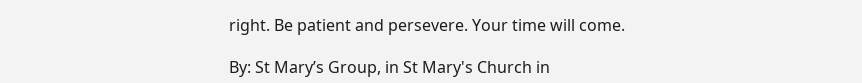right. Be patient and persevere. Your time will come.

By: St Mary’s Group, in St Mary's Church in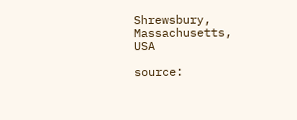Shrewsbury, Massachusetts, USA

source: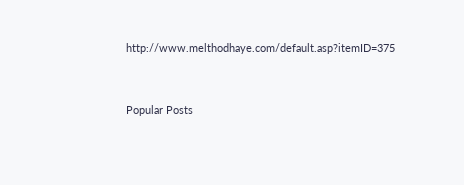http://www.melthodhaye.com/default.asp?itemID=375


Popular Posts